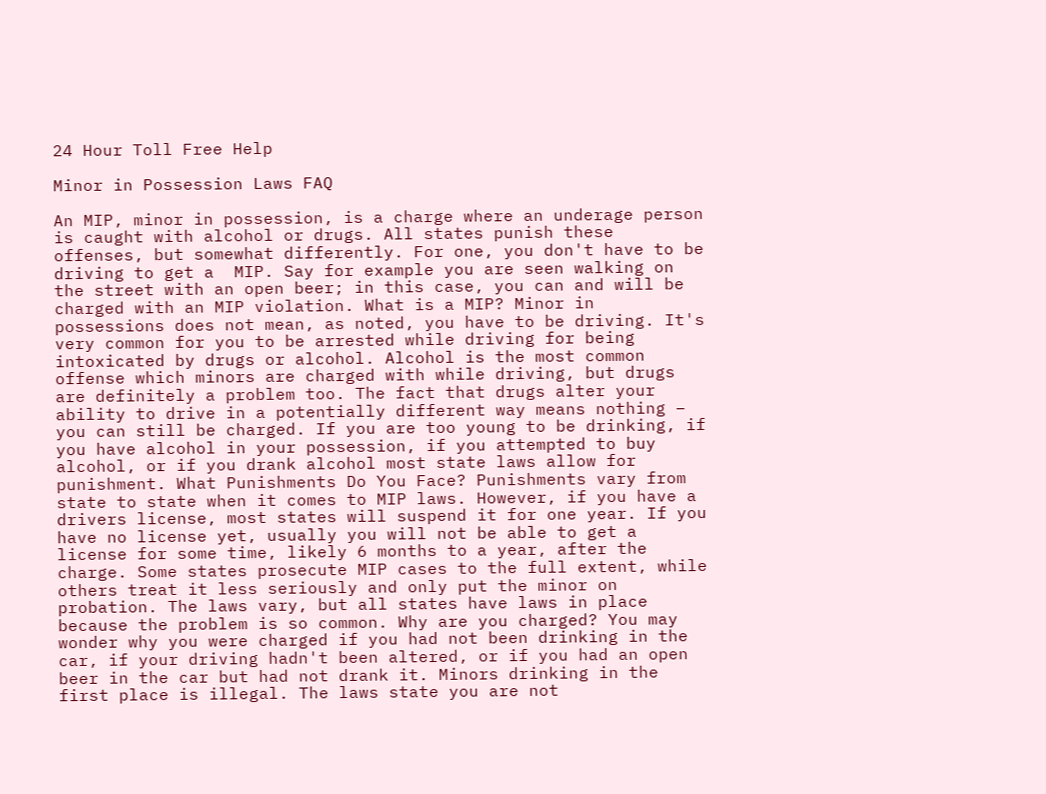24 Hour Toll Free Help

Minor in Possession Laws FAQ

An MIP, minor in possession, is a charge where an underage person is caught with alcohol or drugs. All states punish these offenses, but somewhat differently. For one, you don't have to be driving to get a  MIP. Say for example you are seen walking on the street with an open beer; in this case, you can and will be charged with an MIP violation. What is a MIP? Minor in possessions does not mean, as noted, you have to be driving. It's very common for you to be arrested while driving for being intoxicated by drugs or alcohol. Alcohol is the most common offense which minors are charged with while driving, but drugs are definitely a problem too. The fact that drugs alter your ability to drive in a potentially different way means nothing – you can still be charged. If you are too young to be drinking, if you have alcohol in your possession, if you attempted to buy alcohol, or if you drank alcohol most state laws allow for punishment. What Punishments Do You Face? Punishments vary from state to state when it comes to MIP laws. However, if you have a drivers license, most states will suspend it for one year. If you have no license yet, usually you will not be able to get a license for some time, likely 6 months to a year, after the charge. Some states prosecute MIP cases to the full extent, while others treat it less seriously and only put the minor on probation. The laws vary, but all states have laws in place because the problem is so common. Why are you charged? You may wonder why you were charged if you had not been drinking in the car, if your driving hadn't been altered, or if you had an open beer in the car but had not drank it. Minors drinking in the first place is illegal. The laws state you are not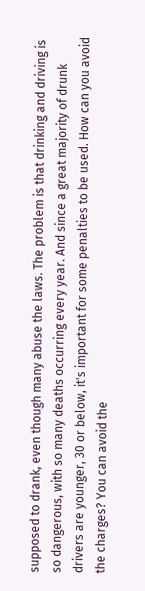supposed to drank, even though many abuse the laws. The problem is that drinking and driving is so dangerous, with so many deaths occurring every year. And since a great majority of drunk drivers are younger, 30 or below, it's important for some penalties to be used. How can you avoid the charges? You can avoid the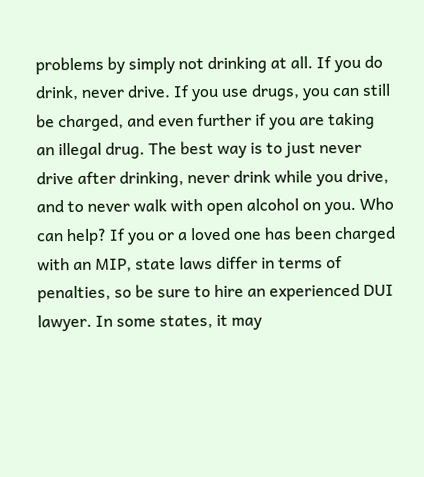problems by simply not drinking at all. If you do drink, never drive. If you use drugs, you can still be charged, and even further if you are taking an illegal drug. The best way is to just never drive after drinking, never drink while you drive, and to never walk with open alcohol on you. Who can help? If you or a loved one has been charged with an MIP, state laws differ in terms of penalties, so be sure to hire an experienced DUI lawyer. In some states, it may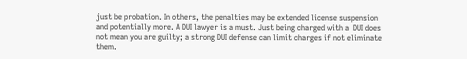just be probation. In others, the penalties may be extended license suspension and potentially more. A DUI lawyer is a must. Just being charged with a  DUI does not mean you are guilty; a strong DUI defense can limit charges if not eliminate them.